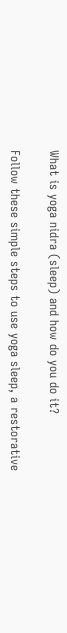What is yoga nidra (sleep) and how do you do it?

Follow these simple steps to use yoga sleep, a restorative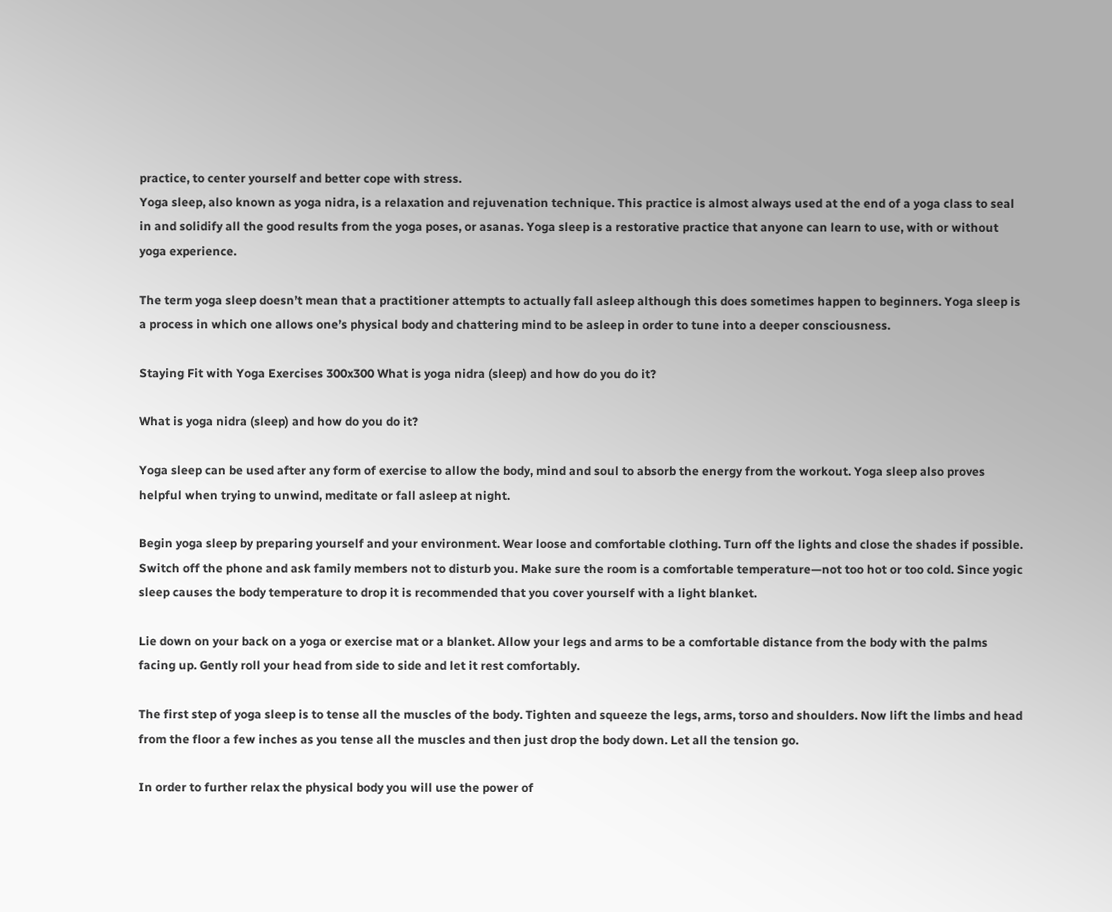practice, to center yourself and better cope with stress.
Yoga sleep, also known as yoga nidra, is a relaxation and rejuvenation technique. This practice is almost always used at the end of a yoga class to seal in and solidify all the good results from the yoga poses, or asanas. Yoga sleep is a restorative practice that anyone can learn to use, with or without yoga experience.

The term yoga sleep doesn’t mean that a practitioner attempts to actually fall asleep although this does sometimes happen to beginners. Yoga sleep is a process in which one allows one’s physical body and chattering mind to be asleep in order to tune into a deeper consciousness.

Staying Fit with Yoga Exercises 300x300 What is yoga nidra (sleep) and how do you do it?

What is yoga nidra (sleep) and how do you do it?

Yoga sleep can be used after any form of exercise to allow the body, mind and soul to absorb the energy from the workout. Yoga sleep also proves helpful when trying to unwind, meditate or fall asleep at night.

Begin yoga sleep by preparing yourself and your environment. Wear loose and comfortable clothing. Turn off the lights and close the shades if possible. Switch off the phone and ask family members not to disturb you. Make sure the room is a comfortable temperature—not too hot or too cold. Since yogic sleep causes the body temperature to drop it is recommended that you cover yourself with a light blanket.

Lie down on your back on a yoga or exercise mat or a blanket. Allow your legs and arms to be a comfortable distance from the body with the palms facing up. Gently roll your head from side to side and let it rest comfortably.

The first step of yoga sleep is to tense all the muscles of the body. Tighten and squeeze the legs, arms, torso and shoulders. Now lift the limbs and head from the floor a few inches as you tense all the muscles and then just drop the body down. Let all the tension go.

In order to further relax the physical body you will use the power of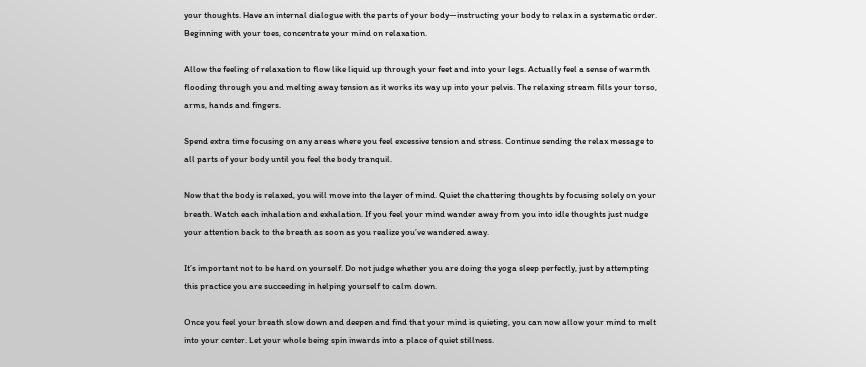your thoughts. Have an internal dialogue with the parts of your body—instructing your body to relax in a systematic order. Beginning with your toes, concentrate your mind on relaxation.

Allow the feeling of relaxation to flow like liquid up through your feet and into your legs. Actually feel a sense of warmth flooding through you and melting away tension as it works its way up into your pelvis. The relaxing stream fills your torso, arms, hands and fingers.

Spend extra time focusing on any areas where you feel excessive tension and stress. Continue sending the relax message to all parts of your body until you feel the body tranquil.

Now that the body is relaxed, you will move into the layer of mind. Quiet the chattering thoughts by focusing solely on your breath. Watch each inhalation and exhalation. If you feel your mind wander away from you into idle thoughts just nudge your attention back to the breath as soon as you realize you’ve wandered away.

It’s important not to be hard on yourself. Do not judge whether you are doing the yoga sleep perfectly, just by attempting this practice you are succeeding in helping yourself to calm down.

Once you feel your breath slow down and deepen and find that your mind is quieting, you can now allow your mind to melt into your center. Let your whole being spin inwards into a place of quiet stillness.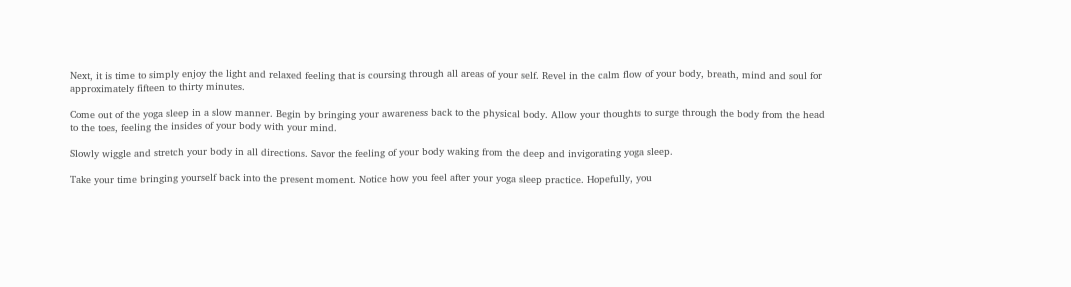Next, it is time to simply enjoy the light and relaxed feeling that is coursing through all areas of your self. Revel in the calm flow of your body, breath, mind and soul for approximately fifteen to thirty minutes.

Come out of the yoga sleep in a slow manner. Begin by bringing your awareness back to the physical body. Allow your thoughts to surge through the body from the head to the toes, feeling the insides of your body with your mind.

Slowly wiggle and stretch your body in all directions. Savor the feeling of your body waking from the deep and invigorating yoga sleep.

Take your time bringing yourself back into the present moment. Notice how you feel after your yoga sleep practice. Hopefully, you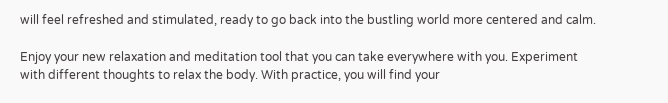will feel refreshed and stimulated, ready to go back into the bustling world more centered and calm.

Enjoy your new relaxation and meditation tool that you can take everywhere with you. Experiment with different thoughts to relax the body. With practice, you will find your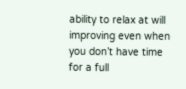ability to relax at will improving even when you don’t have time for a full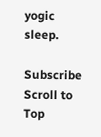yogic sleep.

Subscribe Scroll to Top